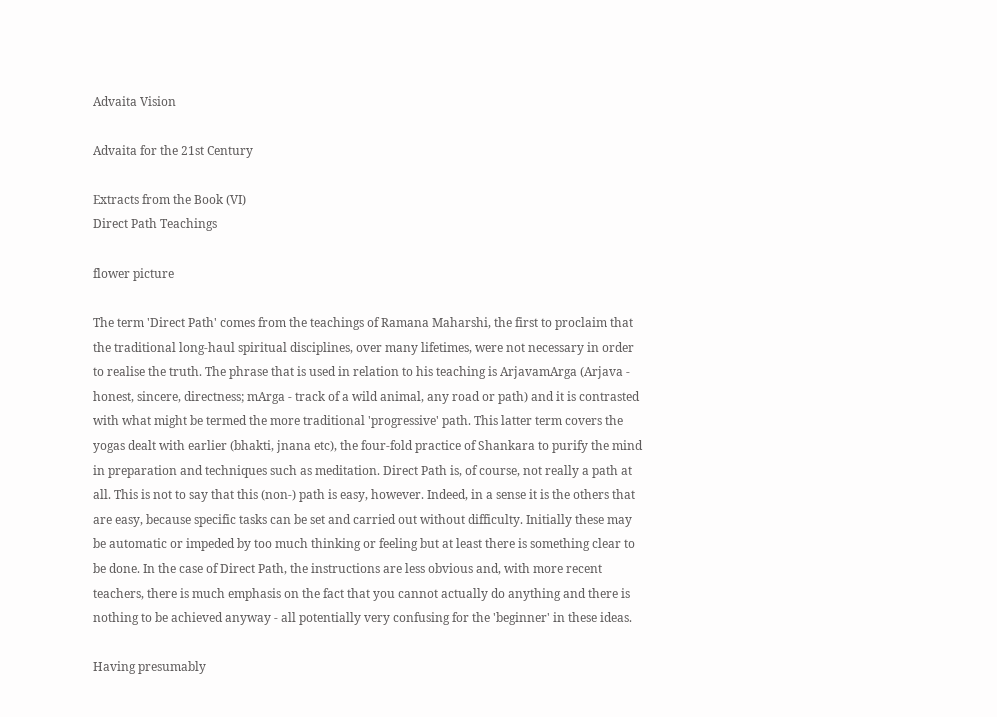Advaita Vision

Advaita for the 21st Century

Extracts from the Book (VI)
Direct Path Teachings

flower picture

The term 'Direct Path' comes from the teachings of Ramana Maharshi, the first to proclaim that the traditional long-haul spiritual disciplines, over many lifetimes, were not necessary in order to realise the truth. The phrase that is used in relation to his teaching is ArjavamArga (Arjava - honest, sincere, directness; mArga - track of a wild animal, any road or path) and it is contrasted with what might be termed the more traditional 'progressive' path. This latter term covers the yogas dealt with earlier (bhakti, jnana etc), the four-fold practice of Shankara to purify the mind in preparation and techniques such as meditation. Direct Path is, of course, not really a path at all. This is not to say that this (non-) path is easy, however. Indeed, in a sense it is the others that are easy, because specific tasks can be set and carried out without difficulty. Initially these may be automatic or impeded by too much thinking or feeling but at least there is something clear to be done. In the case of Direct Path, the instructions are less obvious and, with more recent teachers, there is much emphasis on the fact that you cannot actually do anything and there is nothing to be achieved anyway - all potentially very confusing for the 'beginner' in these ideas.

Having presumably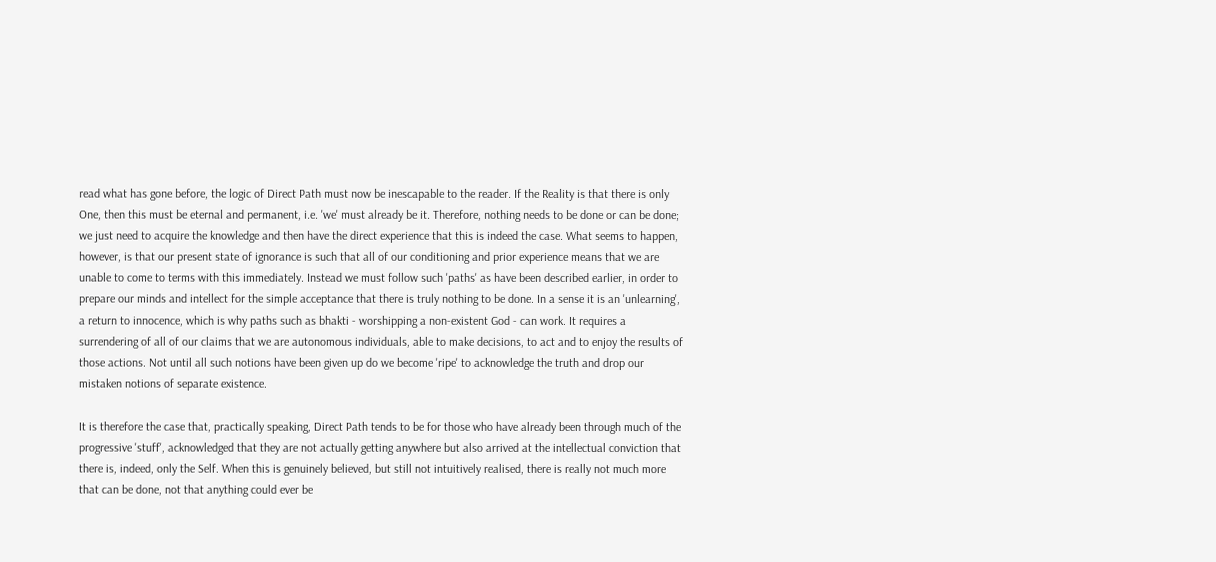read what has gone before, the logic of Direct Path must now be inescapable to the reader. If the Reality is that there is only One, then this must be eternal and permanent, i.e. 'we' must already be it. Therefore, nothing needs to be done or can be done; we just need to acquire the knowledge and then have the direct experience that this is indeed the case. What seems to happen, however, is that our present state of ignorance is such that all of our conditioning and prior experience means that we are unable to come to terms with this immediately. Instead we must follow such 'paths' as have been described earlier, in order to prepare our minds and intellect for the simple acceptance that there is truly nothing to be done. In a sense it is an 'unlearning', a return to innocence, which is why paths such as bhakti - worshipping a non-existent God - can work. It requires a surrendering of all of our claims that we are autonomous individuals, able to make decisions, to act and to enjoy the results of those actions. Not until all such notions have been given up do we become 'ripe' to acknowledge the truth and drop our mistaken notions of separate existence.

It is therefore the case that, practically speaking, Direct Path tends to be for those who have already been through much of the progressive 'stuff', acknowledged that they are not actually getting anywhere but also arrived at the intellectual conviction that there is, indeed, only the Self. When this is genuinely believed, but still not intuitively realised, there is really not much more that can be done, not that anything could ever be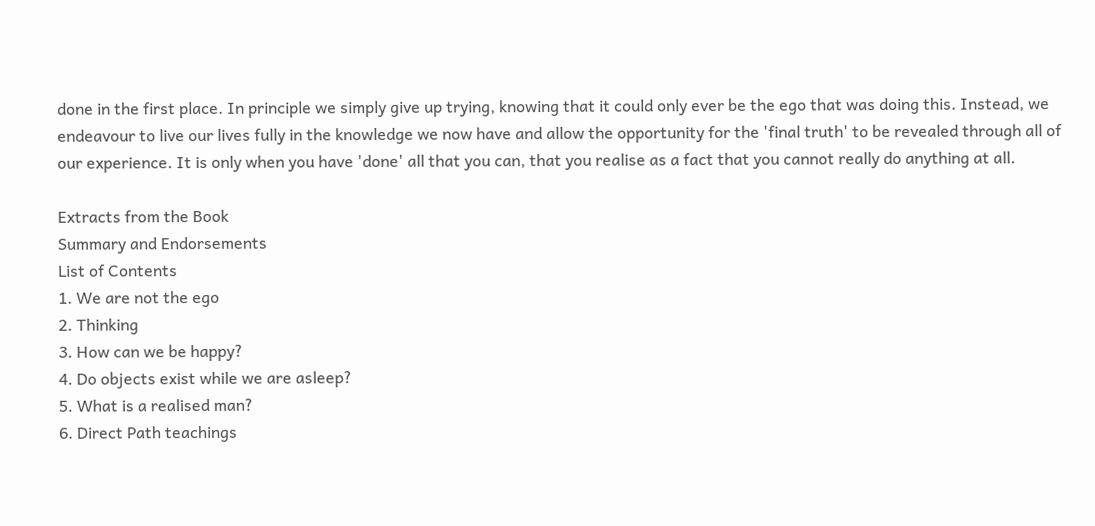done in the first place. In principle we simply give up trying, knowing that it could only ever be the ego that was doing this. Instead, we endeavour to live our lives fully in the knowledge we now have and allow the opportunity for the 'final truth' to be revealed through all of our experience. It is only when you have 'done' all that you can, that you realise as a fact that you cannot really do anything at all.

Extracts from the Book
Summary and Endorsements
List of Contents
1. We are not the ego
2. Thinking
3. How can we be happy?
4. Do objects exist while we are asleep?
5. What is a realised man?
6. Direct Path teachings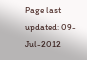Page last updated: 09-Jul-2012